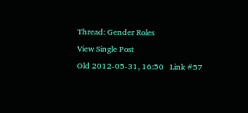Thread: Gender Roles
View Single Post
Old 2012-05-31, 16:50   Link #57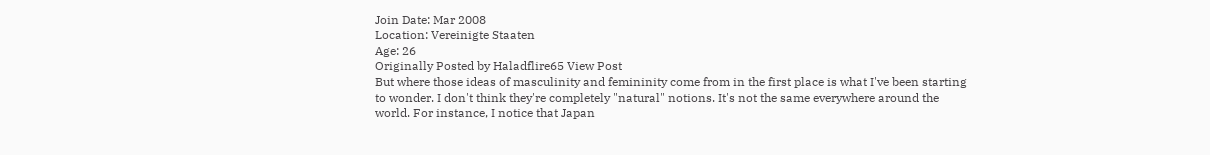Join Date: Mar 2008
Location: Vereinigte Staaten
Age: 26
Originally Posted by Haladflire65 View Post
But where those ideas of masculinity and femininity come from in the first place is what I've been starting to wonder. I don't think they're completely "natural" notions. It's not the same everywhere around the world. For instance, I notice that Japan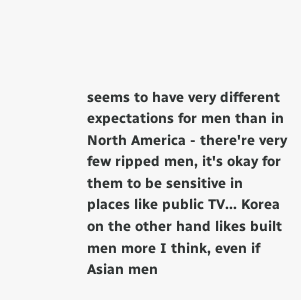seems to have very different expectations for men than in North America - there're very few ripped men, it's okay for them to be sensitive in places like public TV... Korea on the other hand likes built men more I think, even if Asian men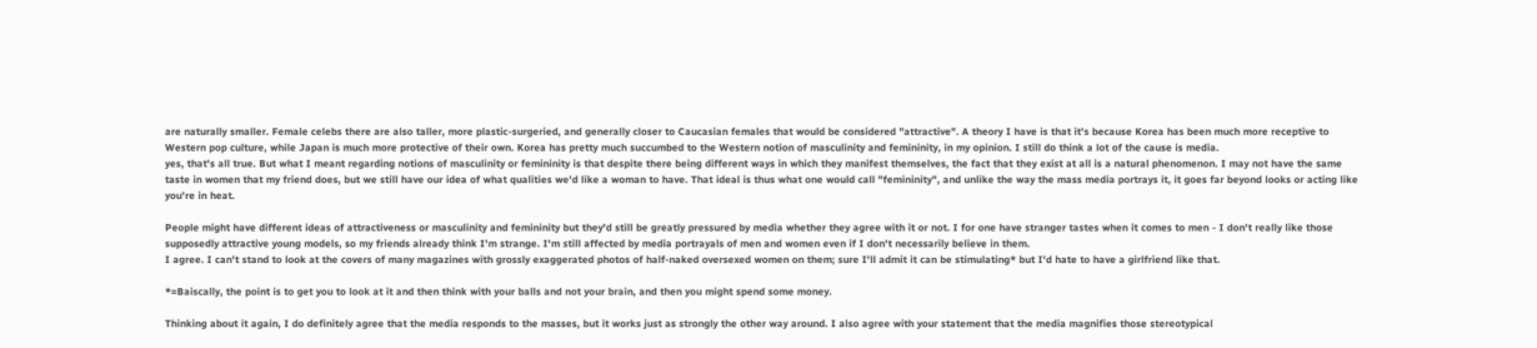are naturally smaller. Female celebs there are also taller, more plastic-surgeried, and generally closer to Caucasian females that would be considered "attractive". A theory I have is that it's because Korea has been much more receptive to Western pop culture, while Japan is much more protective of their own. Korea has pretty much succumbed to the Western notion of masculinity and femininity, in my opinion. I still do think a lot of the cause is media.
yes, that's all true. But what I meant regarding notions of masculinity or femininity is that despite there being different ways in which they manifest themselves, the fact that they exist at all is a natural phenomenon. I may not have the same taste in women that my friend does, but we still have our idea of what qualities we'd like a woman to have. That ideal is thus what one would call "femininity", and unlike the way the mass media portrays it, it goes far beyond looks or acting like you're in heat.

People might have different ideas of attractiveness or masculinity and femininity but they'd still be greatly pressured by media whether they agree with it or not. I for one have stranger tastes when it comes to men - I don't really like those supposedly attractive young models, so my friends already think I'm strange. I'm still affected by media portrayals of men and women even if I don't necessarily believe in them.
I agree. I can't stand to look at the covers of many magazines with grossly exaggerated photos of half-naked oversexed women on them; sure I'll admit it can be stimulating* but I'd hate to have a girlfriend like that.

*=Baiscally, the point is to get you to look at it and then think with your balls and not your brain, and then you might spend some money.

Thinking about it again, I do definitely agree that the media responds to the masses, but it works just as strongly the other way around. I also agree with your statement that the media magnifies those stereotypical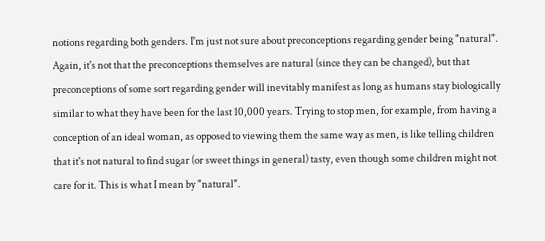notions regarding both genders. I'm just not sure about preconceptions regarding gender being "natural".
Again, it's not that the preconceptions themselves are natural (since they can be changed), but that preconceptions of some sort regarding gender will inevitably manifest as long as humans stay biologically similar to what they have been for the last 10,000 years. Trying to stop men, for example, from having a conception of an ideal woman, as opposed to viewing them the same way as men, is like telling children that it's not natural to find sugar (or sweet things in general) tasty, even though some children might not care for it. This is what I mean by "natural".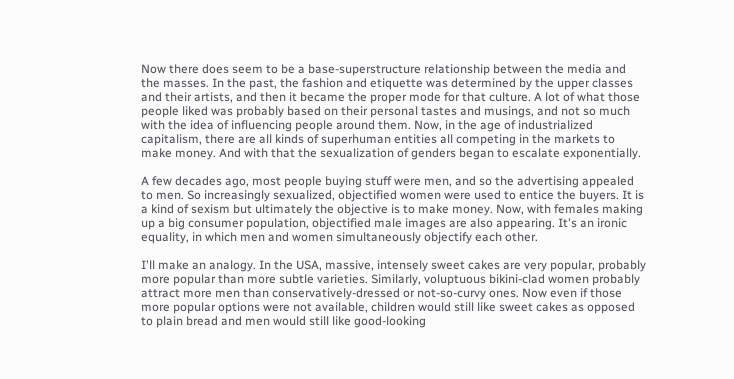Now there does seem to be a base-superstructure relationship between the media and the masses. In the past, the fashion and etiquette was determined by the upper classes and their artists, and then it became the proper mode for that culture. A lot of what those people liked was probably based on their personal tastes and musings, and not so much with the idea of influencing people around them. Now, in the age of industrialized capitalism, there are all kinds of superhuman entities all competing in the markets to make money. And with that the sexualization of genders began to escalate exponentially.

A few decades ago, most people buying stuff were men, and so the advertising appealed to men. So increasingly sexualized, objectified women were used to entice the buyers. It is a kind of sexism but ultimately the objective is to make money. Now, with females making up a big consumer population, objectified male images are also appearing. It's an ironic equality, in which men and women simultaneously objectify each other.

I'll make an analogy. In the USA, massive, intensely sweet cakes are very popular, probably more popular than more subtle varieties. Similarly, voluptuous bikini-clad women probably attract more men than conservatively-dressed or not-so-curvy ones. Now even if those more popular options were not available, children would still like sweet cakes as opposed to plain bread and men would still like good-looking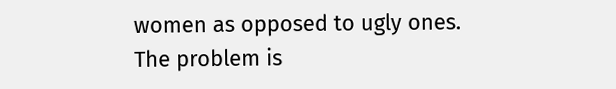women as opposed to ugly ones. The problem is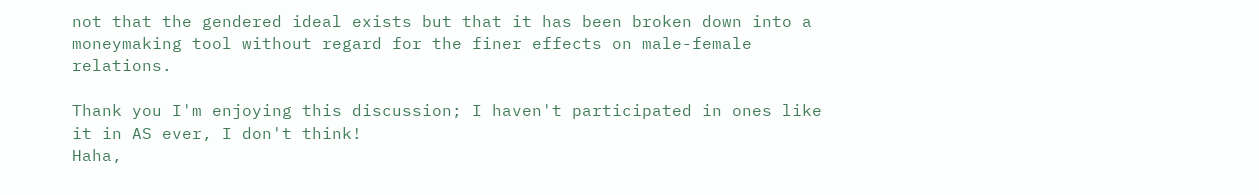not that the gendered ideal exists but that it has been broken down into a moneymaking tool without regard for the finer effects on male-female relations.

Thank you I'm enjoying this discussion; I haven't participated in ones like it in AS ever, I don't think!
Haha,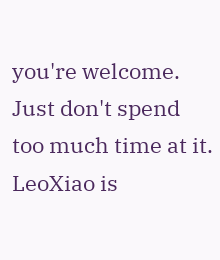you're welcome. Just don't spend too much time at it.
LeoXiao is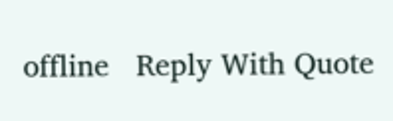offline   Reply With Quote